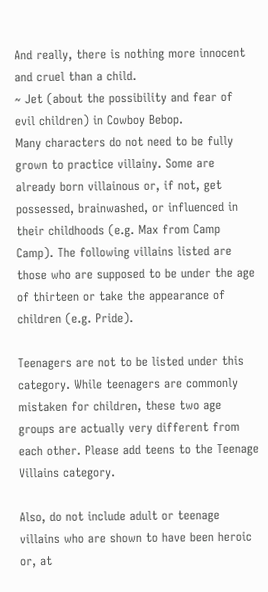And really, there is nothing more innocent and cruel than a child.
~ Jet (about the possibility and fear of evil children) in Cowboy Bebop.
Many characters do not need to be fully grown to practice villainy. Some are already born villainous or, if not, get possessed, brainwashed, or influenced in their childhoods (e.g. Max from Camp Camp). The following villains listed are those who are supposed to be under the age of thirteen or take the appearance of children (e.g. Pride).

Teenagers are not to be listed under this category. While teenagers are commonly mistaken for children, these two age groups are actually very different from each other. Please add teens to the Teenage Villains category.

Also, do not include adult or teenage villains who are shown to have been heroic or, at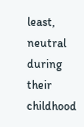least, neutral during their childhood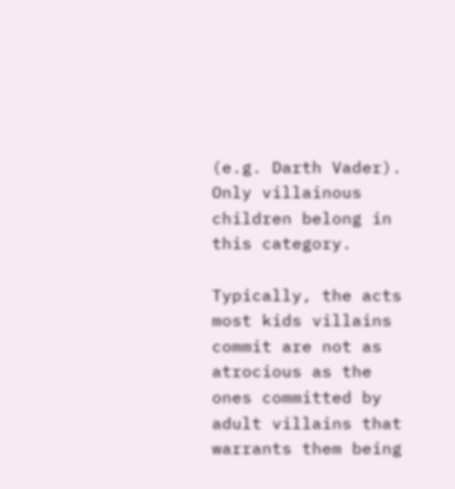(e.g. Darth Vader). Only villainous children belong in this category.

Typically, the acts most kids villains commit are not as atrocious as the ones committed by adult villains that warrants them being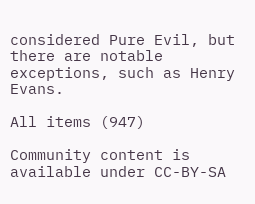considered Pure Evil, but there are notable exceptions, such as Henry Evans.

All items (947)

Community content is available under CC-BY-SA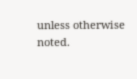unless otherwise noted.